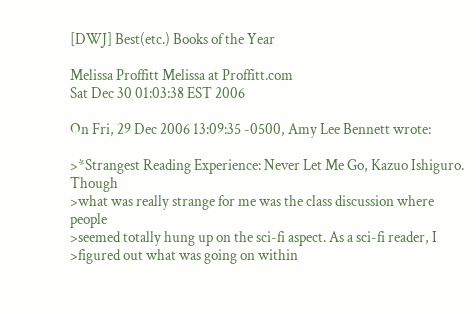[DWJ] Best(etc.) Books of the Year

Melissa Proffitt Melissa at Proffitt.com
Sat Dec 30 01:03:38 EST 2006

On Fri, 29 Dec 2006 13:09:35 -0500, Amy Lee Bennett wrote:

>*Strangest Reading Experience: Never Let Me Go, Kazuo Ishiguro. Though
>what was really strange for me was the class discussion where people
>seemed totally hung up on the sci-fi aspect. As a sci-fi reader, I
>figured out what was going on within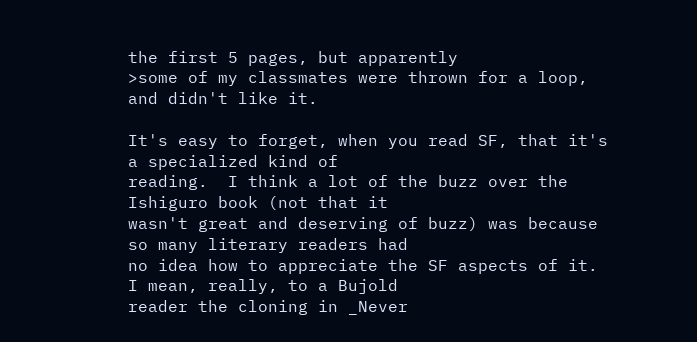the first 5 pages, but apparently
>some of my classmates were thrown for a loop, and didn't like it.

It's easy to forget, when you read SF, that it's a specialized kind of
reading.  I think a lot of the buzz over the Ishiguro book (not that it
wasn't great and deserving of buzz) was because so many literary readers had
no idea how to appreciate the SF aspects of it.  I mean, really, to a Bujold
reader the cloning in _Never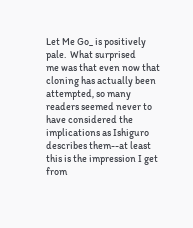Let Me Go_ is positively pale.  What surprised
me was that even now that cloning has actually been attempted, so many
readers seemed never to have considered the implications as Ishiguro
describes them--at least this is the impression I get from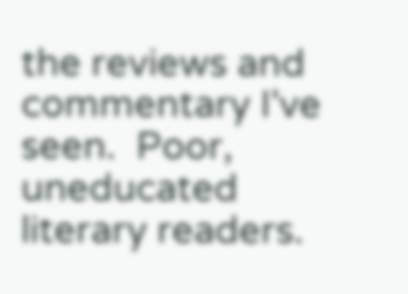the reviews and
commentary I've seen.  Poor, uneducated literary readers.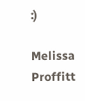:)

Melissa Proffitt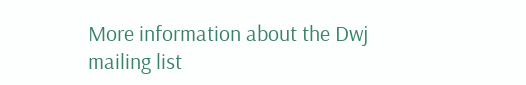More information about the Dwj mailing list